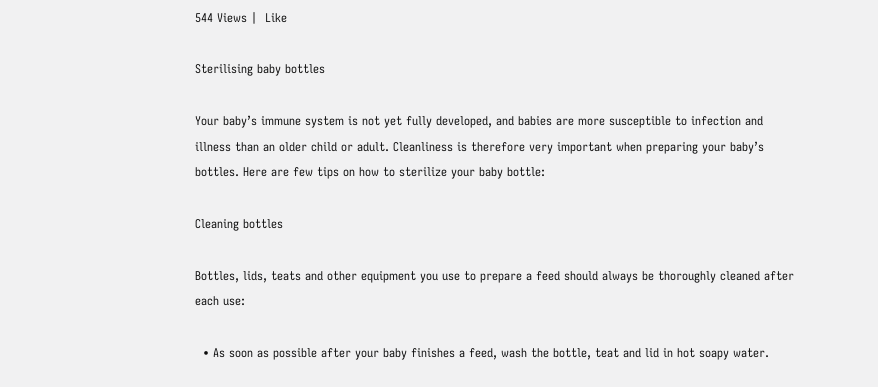544 Views |  Like

Sterilising baby bottles

Your baby’s immune system is not yet fully developed, and babies are more susceptible to infection and illness than an older child or adult. Cleanliness is therefore very important when preparing your baby’s bottles. Here are few tips on how to sterilize your baby bottle:

Cleaning bottles

Bottles, lids, teats and other equipment you use to prepare a feed should always be thoroughly cleaned after each use:

  • As soon as possible after your baby finishes a feed, wash the bottle, teat and lid in hot soapy water.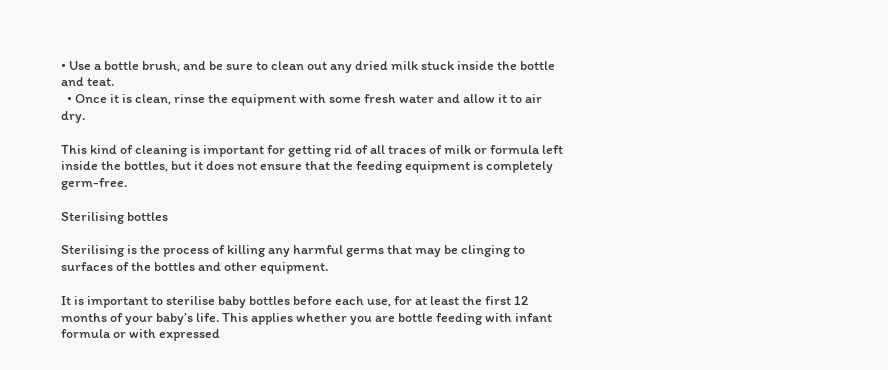• Use a bottle brush, and be sure to clean out any dried milk stuck inside the bottle and teat.
  • Once it is clean, rinse the equipment with some fresh water and allow it to air dry.

This kind of cleaning is important for getting rid of all traces of milk or formula left inside the bottles, but it does not ensure that the feeding equipment is completely germ-free.

Sterilising bottles

Sterilising is the process of killing any harmful germs that may be clinging to surfaces of the bottles and other equipment.

It is important to sterilise baby bottles before each use, for at least the first 12 months of your baby’s life. This applies whether you are bottle feeding with infant formula or with expressed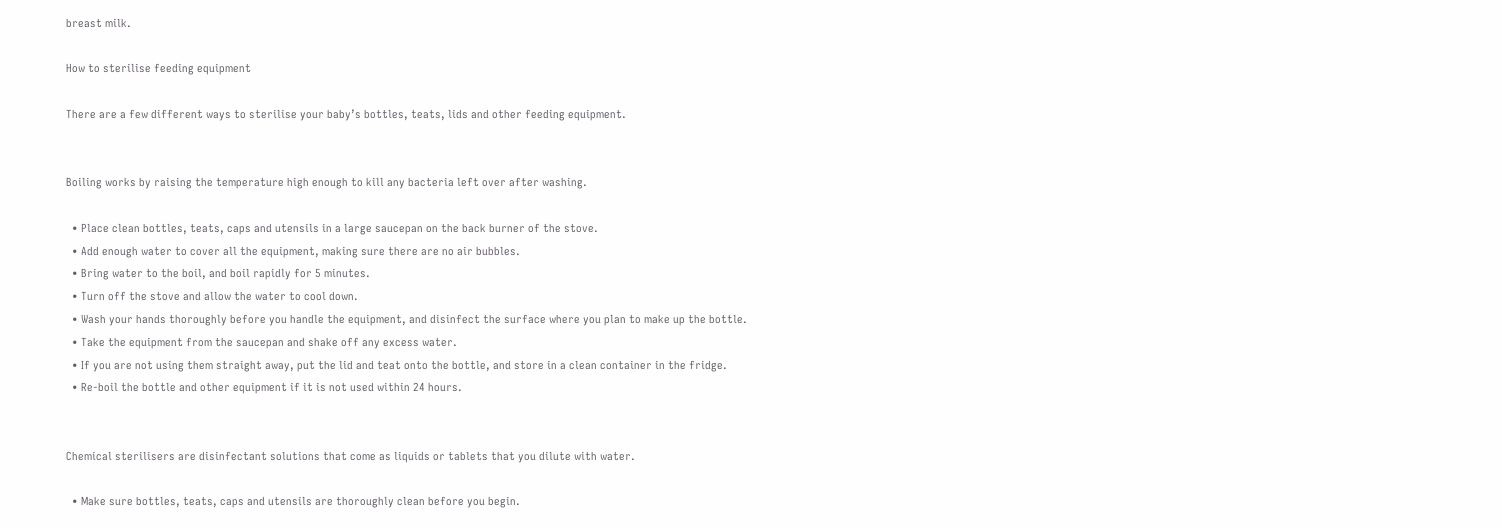breast milk.

How to sterilise feeding equipment

There are a few different ways to sterilise your baby’s bottles, teats, lids and other feeding equipment.


Boiling works by raising the temperature high enough to kill any bacteria left over after washing.

  • Place clean bottles, teats, caps and utensils in a large saucepan on the back burner of the stove.
  • Add enough water to cover all the equipment, making sure there are no air bubbles.
  • Bring water to the boil, and boil rapidly for 5 minutes.
  • Turn off the stove and allow the water to cool down.
  • Wash your hands thoroughly before you handle the equipment, and disinfect the surface where you plan to make up the bottle.
  • Take the equipment from the saucepan and shake off any excess water.
  • If you are not using them straight away, put the lid and teat onto the bottle, and store in a clean container in the fridge.
  • Re-boil the bottle and other equipment if it is not used within 24 hours.


Chemical sterilisers are disinfectant solutions that come as liquids or tablets that you dilute with water.

  • Make sure bottles, teats, caps and utensils are thoroughly clean before you begin.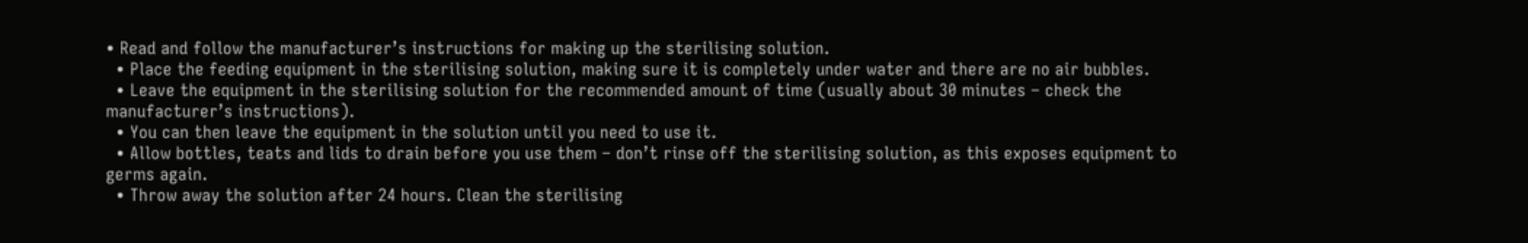• Read and follow the manufacturer’s instructions for making up the sterilising solution.
  • Place the feeding equipment in the sterilising solution, making sure it is completely under water and there are no air bubbles.
  • Leave the equipment in the sterilising solution for the recommended amount of time (usually about 30 minutes – check the manufacturer’s instructions).
  • You can then leave the equipment in the solution until you need to use it.
  • Allow bottles, teats and lids to drain before you use them – don’t rinse off the sterilising solution, as this exposes equipment to germs again.
  • Throw away the solution after 24 hours. Clean the sterilising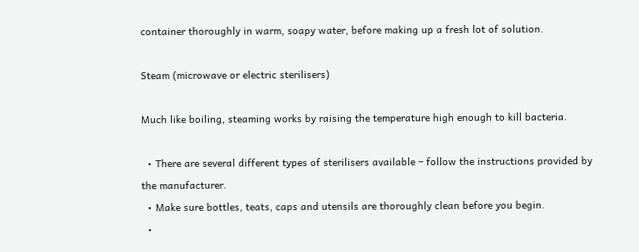container thoroughly in warm, soapy water, before making up a fresh lot of solution.

Steam (microwave or electric sterilisers)

Much like boiling, steaming works by raising the temperature high enough to kill bacteria.

  • There are several different types of sterilisers available – follow the instructions provided by the manufacturer.
  • Make sure bottles, teats, caps and utensils are thoroughly clean before you begin.
  •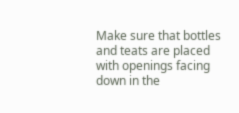Make sure that bottles and teats are placed with openings facing down in the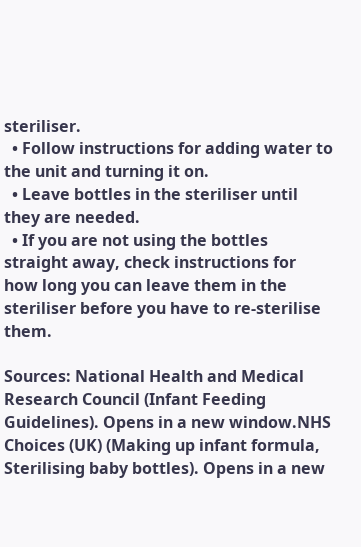steriliser.
  • Follow instructions for adding water to the unit and turning it on.
  • Leave bottles in the steriliser until they are needed.
  • If you are not using the bottles straight away, check instructions for how long you can leave them in the steriliser before you have to re-sterilise them.

Sources: National Health and Medical Research Council (Infant Feeding Guidelines). Opens in a new window.NHS Choices (UK) (Making up infant formula, Sterilising baby bottles). Opens in a new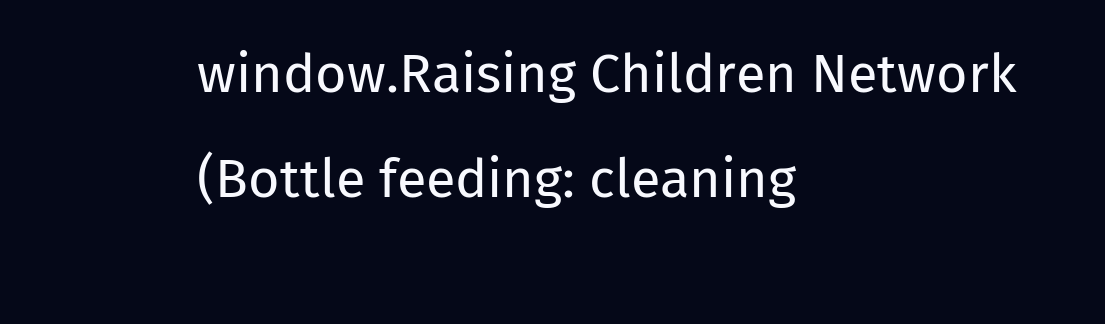window.Raising Children Network (Bottle feeding: cleaning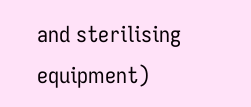and sterilising equipment)